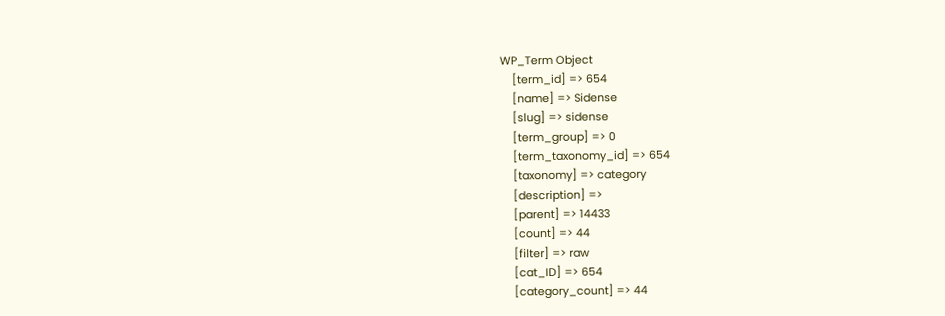WP_Term Object
    [term_id] => 654
    [name] => Sidense
    [slug] => sidense
    [term_group] => 0
    [term_taxonomy_id] => 654
    [taxonomy] => category
    [description] =>
    [parent] => 14433
    [count] => 44
    [filter] => raw
    [cat_ID] => 654
    [category_count] => 44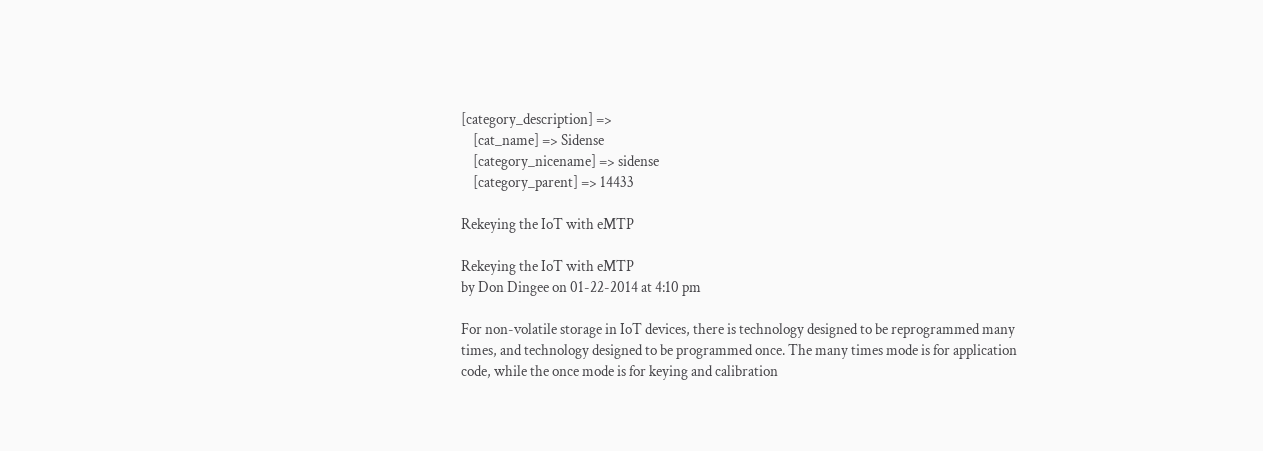[category_description] =>
    [cat_name] => Sidense
    [category_nicename] => sidense
    [category_parent] => 14433

Rekeying the IoT with eMTP

Rekeying the IoT with eMTP
by Don Dingee on 01-22-2014 at 4:10 pm

For non-volatile storage in IoT devices, there is technology designed to be reprogrammed many times, and technology designed to be programmed once. The many times mode is for application code, while the once mode is for keying and calibration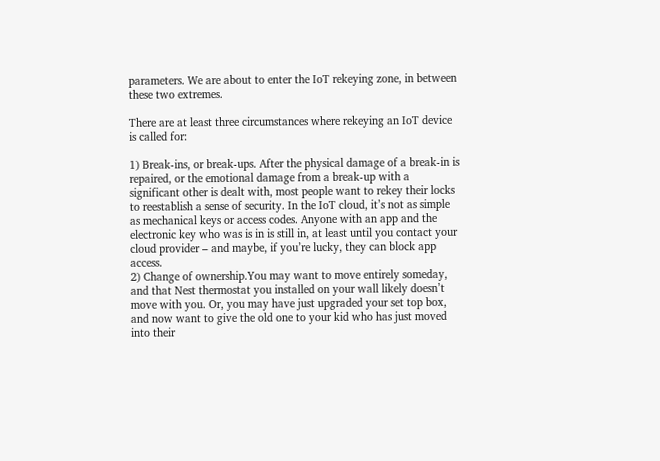parameters. We are about to enter the IoT rekeying zone, in between these two extremes.

There are at least three circumstances where rekeying an IoT device is called for:

1) Break-ins, or break-ups. After the physical damage of a break-in is repaired, or the emotional damage from a break-up with a significant other is dealt with, most people want to rekey their locks to reestablish a sense of security. In the IoT cloud, it’s not as simple as mechanical keys or access codes. Anyone with an app and the electronic key who was is in is still in, at least until you contact your cloud provider – and maybe, if you’re lucky, they can block app access.
2) Change of ownership.You may want to move entirely someday, and that Nest thermostat you installed on your wall likely doesn’t move with you. Or, you may have just upgraded your set top box, and now want to give the old one to your kid who has just moved into their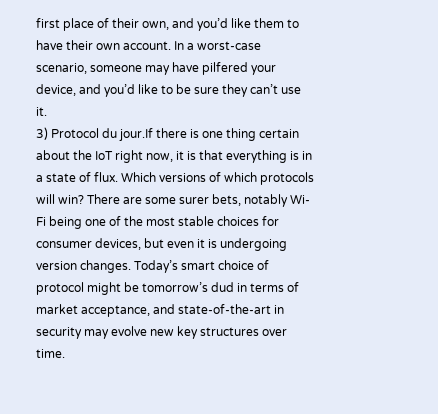first place of their own, and you’d like them to have their own account. In a worst-case scenario, someone may have pilfered your device, and you’d like to be sure they can’t use it.
3) Protocol du jour.If there is one thing certain about the IoT right now, it is that everything is in a state of flux. Which versions of which protocols will win? There are some surer bets, notably Wi-Fi being one of the most stable choices for consumer devices, but even it is undergoing version changes. Today’s smart choice of protocol might be tomorrow’s dud in terms of market acceptance, and state-of-the-art in security may evolve new key structures over time.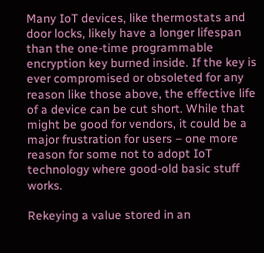Many IoT devices, like thermostats and door locks, likely have a longer lifespan than the one-time programmable encryption key burned inside. If the key is ever compromised or obsoleted for any reason like those above, the effective life of a device can be cut short. While that might be good for vendors, it could be a major frustration for users – one more reason for some not to adopt IoT technology where good-old basic stuff works.

Rekeying a value stored in an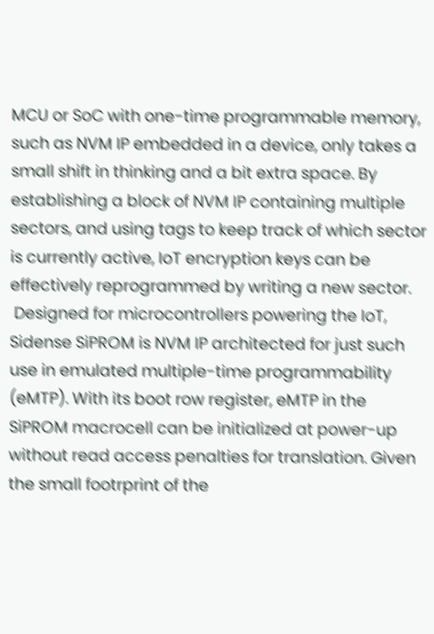MCU or SoC with one-time programmable memory, such as NVM IP embedded in a device, only takes a small shift in thinking and a bit extra space. By establishing a block of NVM IP containing multiple sectors, and using tags to keep track of which sector is currently active, IoT encryption keys can be effectively reprogrammed by writing a new sector.
 Designed for microcontrollers powering the IoT, Sidense SiPROM is NVM IP architected for just such use in emulated multiple-time programmability (eMTP). With its boot row register, eMTP in the SiPROM macrocell can be initialized at power-up without read access penalties for translation. Given the small footrprint of the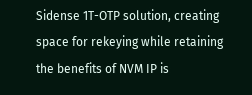Sidense 1T-OTP solution, creating space for rekeying while retaining the benefits of NVM IP is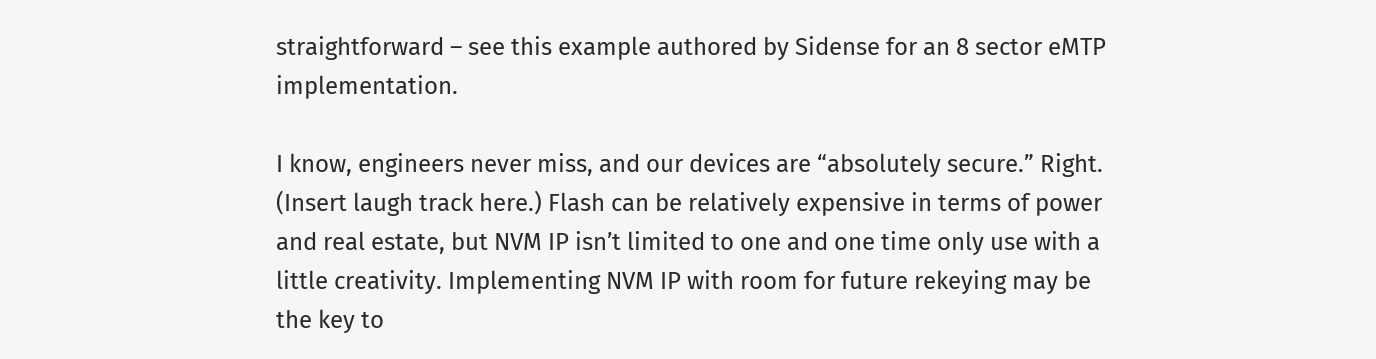straightforward – see this example authored by Sidense for an 8 sector eMTP implementation.

I know, engineers never miss, and our devices are “absolutely secure.” Right. (Insert laugh track here.) Flash can be relatively expensive in terms of power and real estate, but NVM IP isn’t limited to one and one time only use with a little creativity. Implementing NVM IP with room for future rekeying may be the key to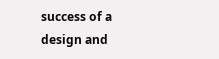success of a design and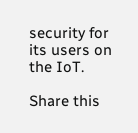security for its users on the IoT.

Share this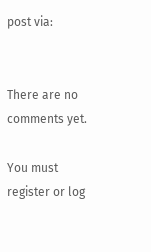post via:


There are no comments yet.

You must register or log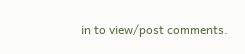in to view/post comments.